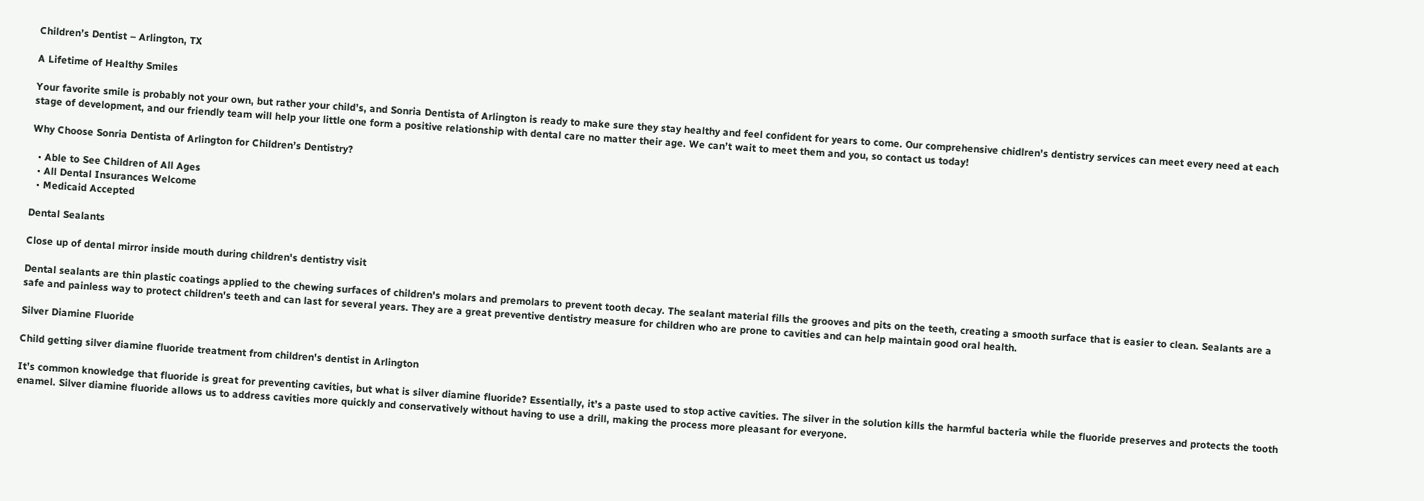Children’s Dentist – Arlington, TX

A Lifetime of Healthy Smiles

Your favorite smile is probably not your own, but rather your child’s, and Sonria Dentista of Arlington is ready to make sure they stay healthy and feel confident for years to come. Our comprehensive chidlren's dentistry services can meet every need at each stage of development, and our friendly team will help your little one form a positive relationship with dental care no matter their age. We can’t wait to meet them and you, so contact us today!

Why Choose Sonria Dentista of Arlington for Children’s Dentistry?

  • Able to See Children of All Ages
  • All Dental Insurances Welcome
  • Medicaid Accepted

Dental Sealants

Close up of dental mirror inside mouth during children's dentistry visit

Dental sealants are thin plastic coatings applied to the chewing surfaces of children's molars and premolars to prevent tooth decay. The sealant material fills the grooves and pits on the teeth, creating a smooth surface that is easier to clean. Sealants are a safe and painless way to protect children's teeth and can last for several years. They are a great preventive dentistry measure for children who are prone to cavities and can help maintain good oral health.

Silver Diamine Fluoride

Child getting silver diamine fluoride treatment from children's dentist in Arlington

It’s common knowledge that fluoride is great for preventing cavities, but what is silver diamine fluoride? Essentially, it’s a paste used to stop active cavities. The silver in the solution kills the harmful bacteria while the fluoride preserves and protects the tooth enamel. Silver diamine fluoride allows us to address cavities more quickly and conservatively without having to use a drill, making the process more pleasant for everyone.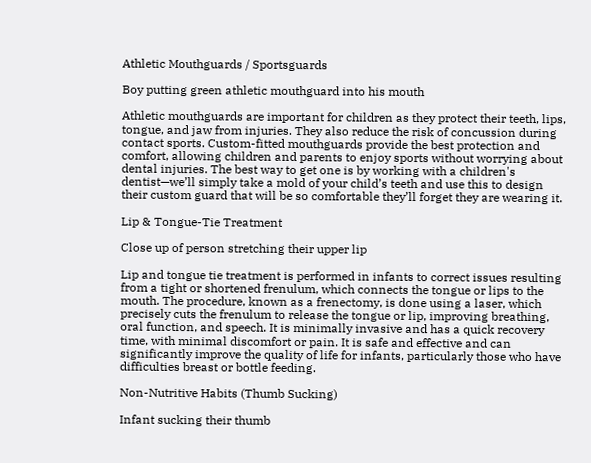Athletic Mouthguards / Sportsguards

Boy putting green athletic mouthguard into his mouth

Athletic mouthguards are important for children as they protect their teeth, lips, tongue, and jaw from injuries. They also reduce the risk of concussion during contact sports. Custom-fitted mouthguards provide the best protection and comfort, allowing children and parents to enjoy sports without worrying about dental injuries. The best way to get one is by working with a children's dentist—we’ll simply take a mold of your child’s teeth and use this to design their custom guard that will be so comfortable they’ll forget they are wearing it.

Lip & Tongue-Tie Treatment

Close up of person stretching their upper lip

Lip and tongue tie treatment is performed in infants to correct issues resulting from a tight or shortened frenulum, which connects the tongue or lips to the mouth. The procedure, known as a frenectomy, is done using a laser, which precisely cuts the frenulum to release the tongue or lip, improving breathing, oral function, and speech. It is minimally invasive and has a quick recovery time, with minimal discomfort or pain. It is safe and effective and can significantly improve the quality of life for infants, particularly those who have difficulties breast or bottle feeding.

Non-Nutritive Habits (Thumb Sucking)

Infant sucking their thumb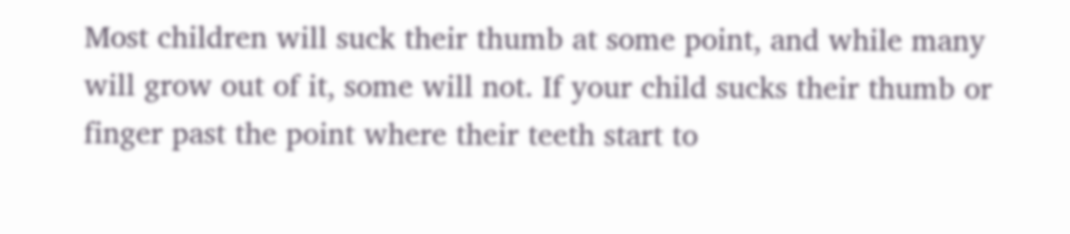Most children will suck their thumb at some point, and while many will grow out of it, some will not. If your child sucks their thumb or finger past the point where their teeth start to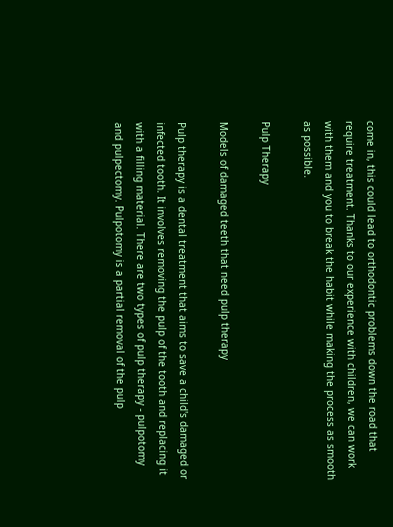come in, this could lead to orthodontic problems down the road that require treatment. Thanks to our experience with children, we can work with them and you to break the habit while making the process as smooth as possible.

Pulp Therapy

Models of damaged teeth that need pulp therapy

Pulp therapy is a dental treatment that aims to save a child's damaged or infected tooth. It involves removing the pulp of the tooth and replacing it with a filling material. There are two types of pulp therapy - pulpotomy and pulpectomy. Pulpotomy is a partial removal of the pulp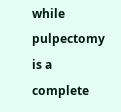while pulpectomy is a complete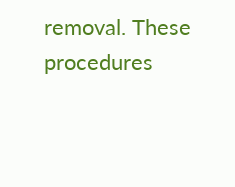removal. These procedures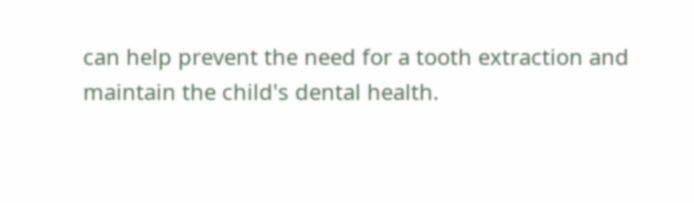can help prevent the need for a tooth extraction and maintain the child's dental health.